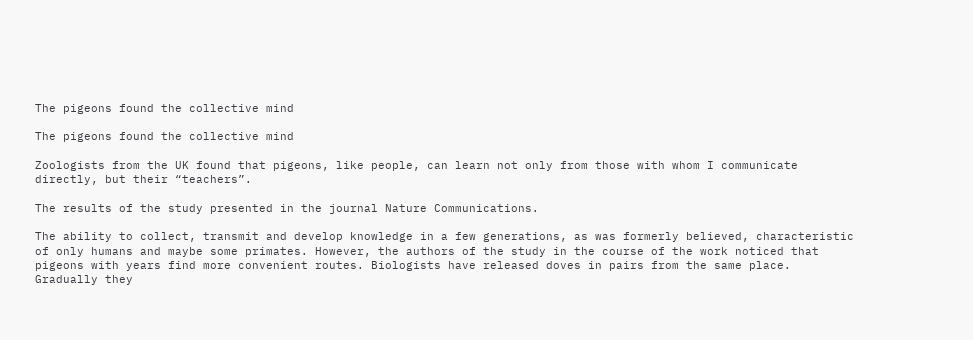The pigeons found the collective mind

The pigeons found the collective mind

Zoologists from the UK found that pigeons, like people, can learn not only from those with whom I communicate directly, but their “teachers”.

The results of the study presented in the journal Nature Communications.

The ability to collect, transmit and develop knowledge in a few generations, as was formerly believed, characteristic of only humans and maybe some primates. However, the authors of the study in the course of the work noticed that pigeons with years find more convenient routes. Biologists have released doves in pairs from the same place. Gradually they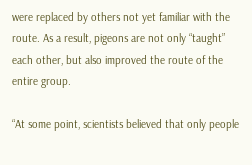were replaced by others not yet familiar with the route. As a result, pigeons are not only “taught” each other, but also improved the route of the entire group.

“At some point, scientists believed that only people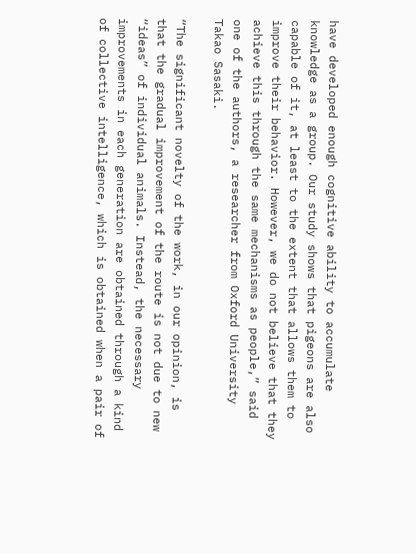have developed enough cognitive ability to accumulate knowledge as a group. Our study shows that pigeons are also capable of it, at least to the extent that allows them to improve their behavior. However, we do not believe that they achieve this through the same mechanisms as people,” said one of the authors, a researcher from Oxford University Takao Sasaki.

“The significant novelty of the work, in our opinion, is that the gradual improvement of the route is not due to new “ideas” of individual animals. Instead, the necessary improvements in each generation are obtained through a kind of collective intelligence, which is obtained when a pair of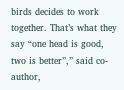birds decides to work together. That’s what they say “one head is good, two is better”,” said co-author,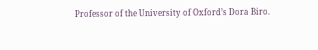Professor of the University of Oxford’s Dora Biro.